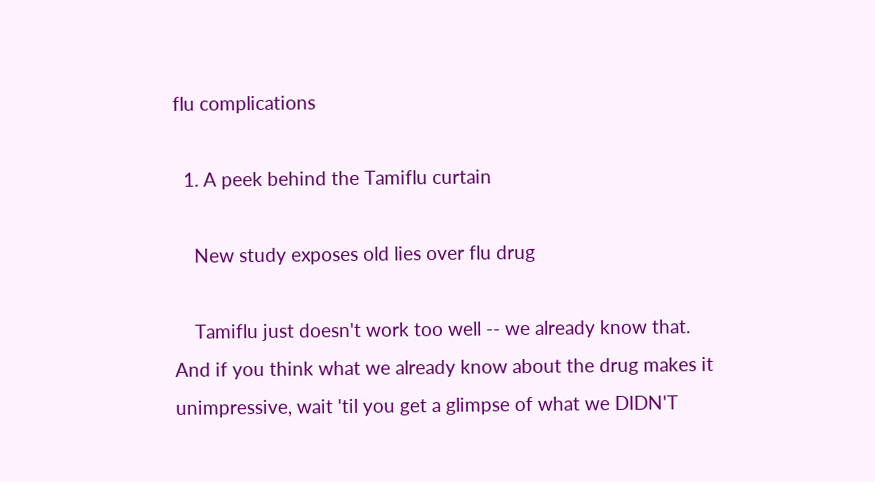flu complications

  1. A peek behind the Tamiflu curtain

    New study exposes old lies over flu drug

    Tamiflu just doesn't work too well -- we already know that. And if you think what we already know about the drug makes it unimpressive, wait 'til you get a glimpse of what we DIDN'T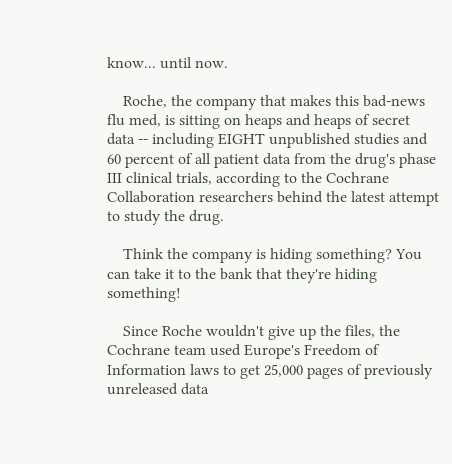know... until now.

    Roche, the company that makes this bad-news flu med, is sitting on heaps and heaps of secret data -- including EIGHT unpublished studies and 60 percent of all patient data from the drug's phase III clinical trials, according to the Cochrane Collaboration researchers behind the latest attempt to study the drug.

    Think the company is hiding something? You can take it to the bank that they're hiding something!

    Since Roche wouldn't give up the files, the Cochrane team used Europe's Freedom of Information laws to get 25,000 pages of previously unreleased data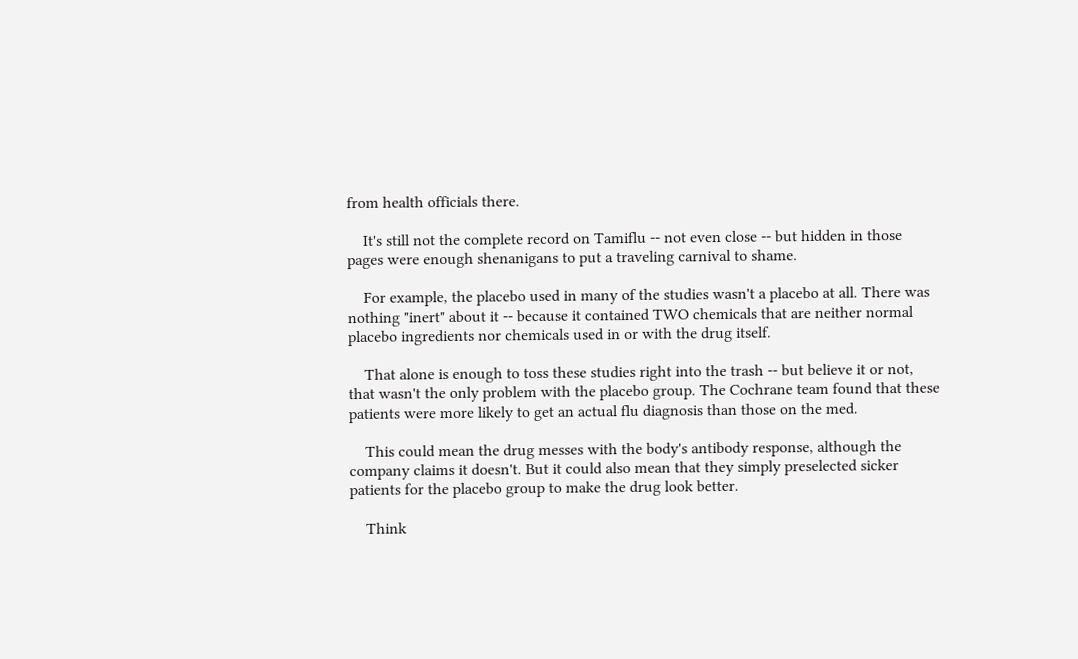from health officials there.

    It's still not the complete record on Tamiflu -- not even close -- but hidden in those pages were enough shenanigans to put a traveling carnival to shame.

    For example, the placebo used in many of the studies wasn't a placebo at all. There was nothing "inert" about it -- because it contained TWO chemicals that are neither normal placebo ingredients nor chemicals used in or with the drug itself.

    That alone is enough to toss these studies right into the trash -- but believe it or not, that wasn't the only problem with the placebo group. The Cochrane team found that these patients were more likely to get an actual flu diagnosis than those on the med.

    This could mean the drug messes with the body's antibody response, although the company claims it doesn't. But it could also mean that they simply preselected sicker patients for the placebo group to make the drug look better.

    Think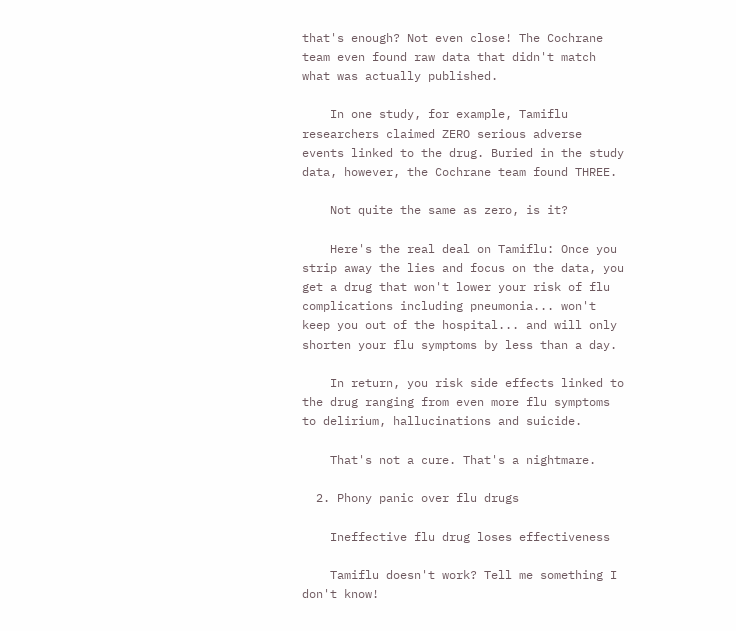that's enough? Not even close! The Cochrane team even found raw data that didn't match what was actually published.

    In one study, for example, Tamiflu researchers claimed ZERO serious adverse events linked to the drug. Buried in the study data, however, the Cochrane team found THREE.

    Not quite the same as zero, is it?

    Here's the real deal on Tamiflu: Once you strip away the lies and focus on the data, you get a drug that won't lower your risk of flu complications including pneumonia... won't keep you out of the hospital... and will only shorten your flu symptoms by less than a day.

    In return, you risk side effects linked to the drug ranging from even more flu symptoms to delirium, hallucinations and suicide.

    That's not a cure. That's a nightmare.

  2. Phony panic over flu drugs

    Ineffective flu drug loses effectiveness

    Tamiflu doesn't work? Tell me something I don't know!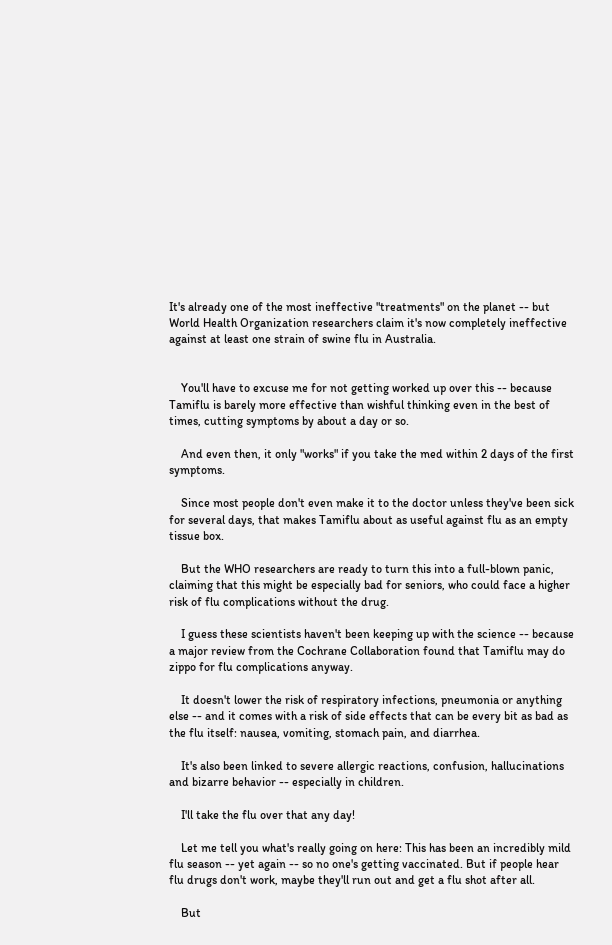It's already one of the most ineffective "treatments" on the planet -- but World Health Organization researchers claim it's now completely ineffective against at least one strain of swine flu in Australia.


    You'll have to excuse me for not getting worked up over this -- because Tamiflu is barely more effective than wishful thinking even in the best of times, cutting symptoms by about a day or so.

    And even then, it only "works" if you take the med within 2 days of the first symptoms.

    Since most people don't even make it to the doctor unless they've been sick for several days, that makes Tamiflu about as useful against flu as an empty tissue box.

    But the WHO researchers are ready to turn this into a full-blown panic, claiming that this might be especially bad for seniors, who could face a higher risk of flu complications without the drug.

    I guess these scientists haven't been keeping up with the science -- because a major review from the Cochrane Collaboration found that Tamiflu may do zippo for flu complications anyway.

    It doesn't lower the risk of respiratory infections, pneumonia or anything else -- and it comes with a risk of side effects that can be every bit as bad as the flu itself: nausea, vomiting, stomach pain, and diarrhea.

    It's also been linked to severe allergic reactions, confusion, hallucinations and bizarre behavior -- especially in children.

    I'll take the flu over that any day!

    Let me tell you what's really going on here: This has been an incredibly mild flu season -- yet again -- so no one's getting vaccinated. But if people hear flu drugs don't work, maybe they'll run out and get a flu shot after all.

    But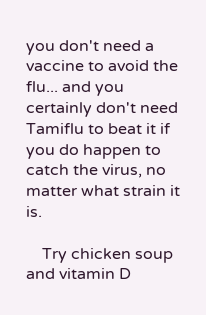you don't need a vaccine to avoid the flu... and you certainly don't need Tamiflu to beat it if you do happen to catch the virus, no matter what strain it is.

    Try chicken soup and vitamin D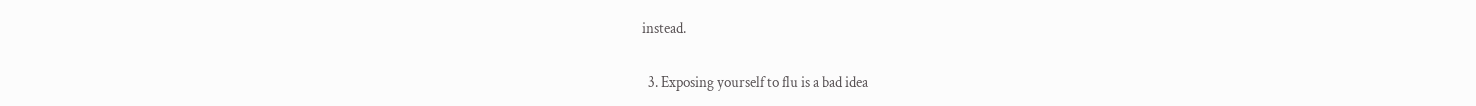instead.

  3. Exposing yourself to flu is a bad idea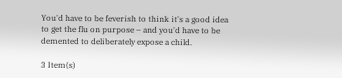You'd have to be feverish to think it's a good idea to get the flu on purpose – and you'd have to be demented to deliberately expose a child.

3 Item(s)